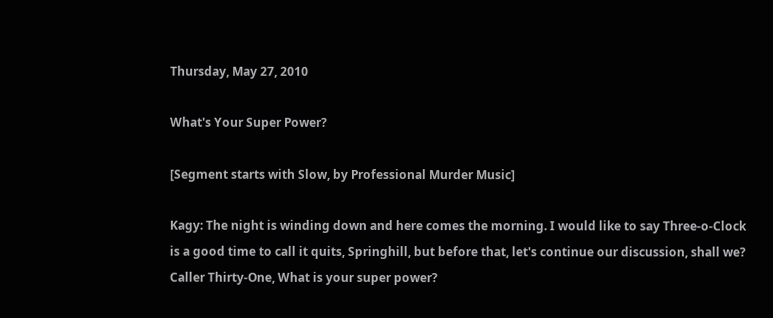Thursday, May 27, 2010

What's Your Super Power?

[Segment starts with Slow, by Professional Murder Music]

Kagy: The night is winding down and here comes the morning. I would like to say Three-o-Clock is a good time to call it quits, Springhill, but before that, let's continue our discussion, shall we? Caller Thirty-One, What is your super power?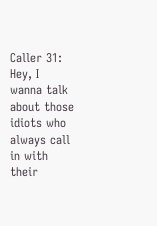Caller 31: Hey, I wanna talk about those idiots who always call in with their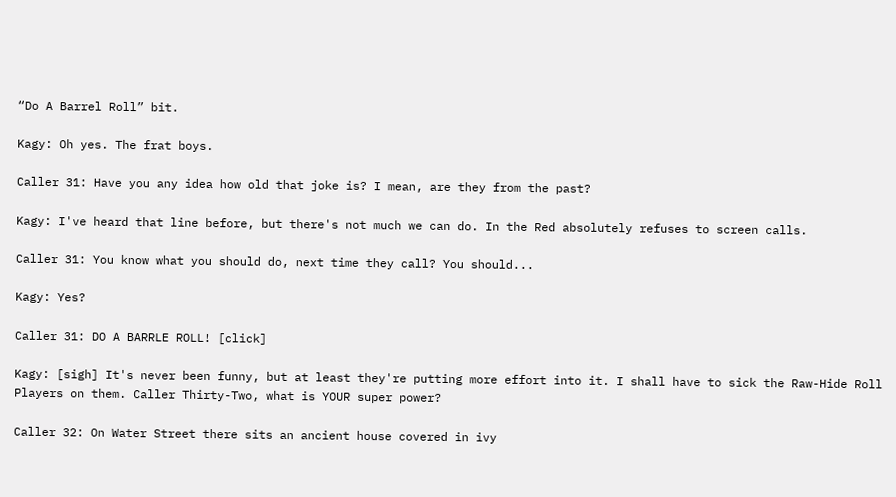“Do A Barrel Roll” bit.

Kagy: Oh yes. The frat boys.

Caller 31: Have you any idea how old that joke is? I mean, are they from the past?

Kagy: I've heard that line before, but there's not much we can do. In the Red absolutely refuses to screen calls.

Caller 31: You know what you should do, next time they call? You should...

Kagy: Yes?

Caller 31: DO A BARRLE ROLL! [click]

Kagy: [sigh] It's never been funny, but at least they're putting more effort into it. I shall have to sick the Raw-Hide Roll Players on them. Caller Thirty-Two, what is YOUR super power?

Caller 32: On Water Street there sits an ancient house covered in ivy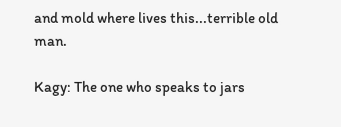and mold where lives this...terrible old man.

Kagy: The one who speaks to jars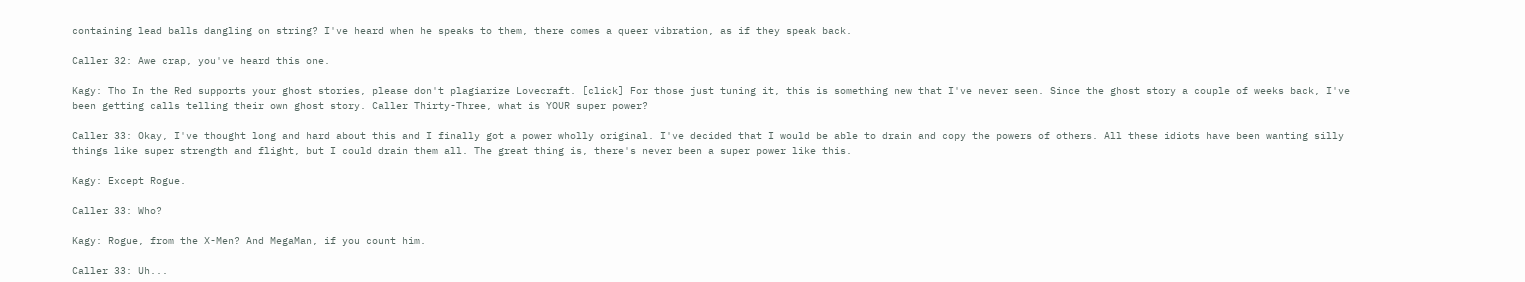containing lead balls dangling on string? I've heard when he speaks to them, there comes a queer vibration, as if they speak back.

Caller 32: Awe crap, you've heard this one.

Kagy: Tho In the Red supports your ghost stories, please don't plagiarize Lovecraft. [click] For those just tuning it, this is something new that I've never seen. Since the ghost story a couple of weeks back, I've been getting calls telling their own ghost story. Caller Thirty-Three, what is YOUR super power?

Caller 33: Okay, I've thought long and hard about this and I finally got a power wholly original. I've decided that I would be able to drain and copy the powers of others. All these idiots have been wanting silly things like super strength and flight, but I could drain them all. The great thing is, there's never been a super power like this.

Kagy: Except Rogue.

Caller 33: Who?

Kagy: Rogue, from the X-Men? And MegaMan, if you count him.

Caller 33: Uh...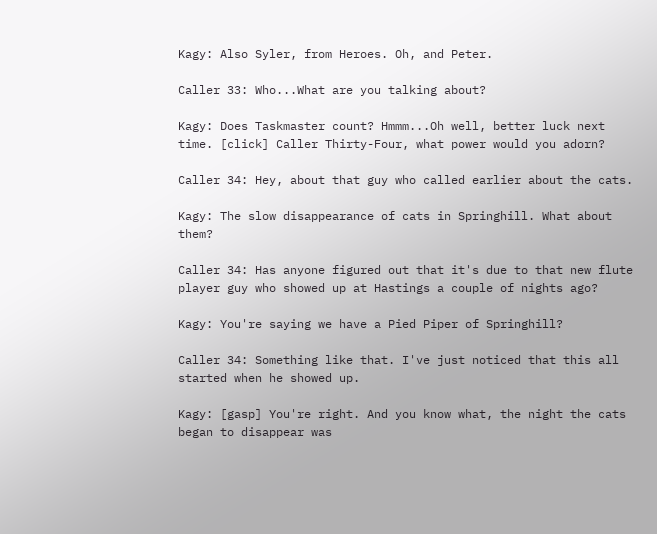Kagy: Also Syler, from Heroes. Oh, and Peter.

Caller 33: Who...What are you talking about?

Kagy: Does Taskmaster count? Hmmm...Oh well, better luck next time. [click] Caller Thirty-Four, what power would you adorn?

Caller 34: Hey, about that guy who called earlier about the cats.

Kagy: The slow disappearance of cats in Springhill. What about them?

Caller 34: Has anyone figured out that it's due to that new flute player guy who showed up at Hastings a couple of nights ago?

Kagy: You're saying we have a Pied Piper of Springhill?

Caller 34: Something like that. I've just noticed that this all started when he showed up.

Kagy: [gasp] You're right. And you know what, the night the cats began to disappear was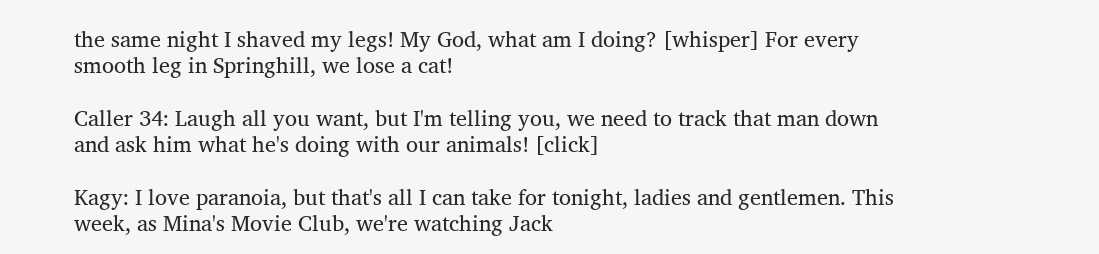the same night I shaved my legs! My God, what am I doing? [whisper] For every smooth leg in Springhill, we lose a cat!

Caller 34: Laugh all you want, but I'm telling you, we need to track that man down and ask him what he's doing with our animals! [click]

Kagy: I love paranoia, but that's all I can take for tonight, ladies and gentlemen. This week, as Mina's Movie Club, we're watching Jack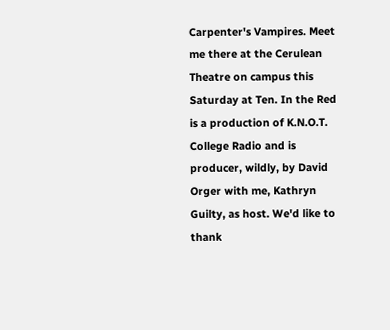Carpenter's Vampires. Meet me there at the Cerulean Theatre on campus this Saturday at Ten. In the Red is a production of K.N.O.T. College Radio and is producer, wildly, by David Orger with me, Kathryn Guilty, as host. We'd like to thank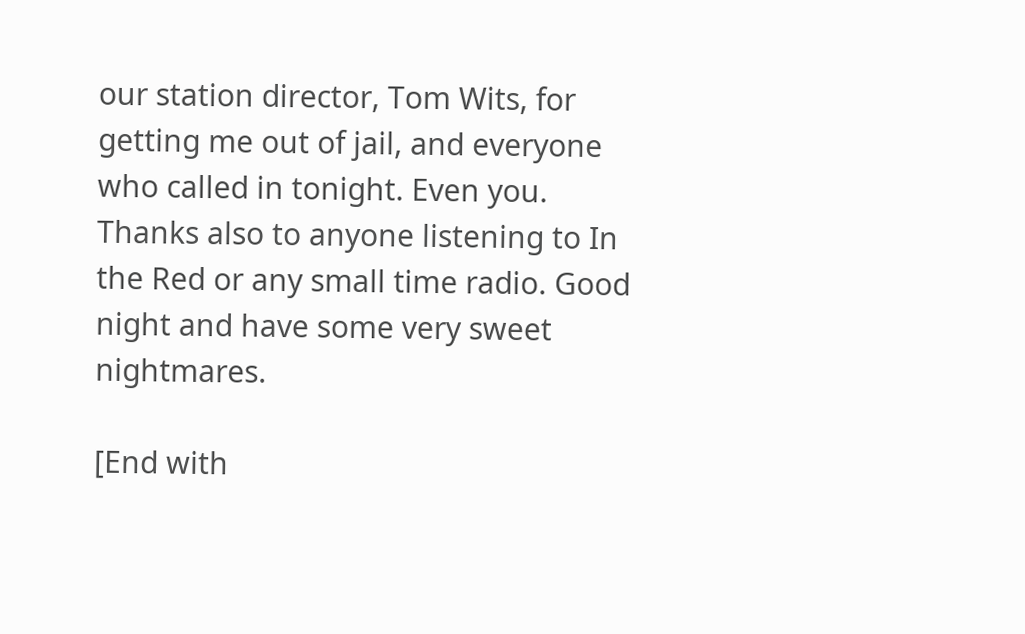our station director, Tom Wits, for getting me out of jail, and everyone who called in tonight. Even you. Thanks also to anyone listening to In the Red or any small time radio. Good night and have some very sweet nightmares.

[End with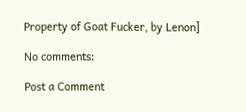Property of Goat Fucker, by Lenon]

No comments:

Post a Comment